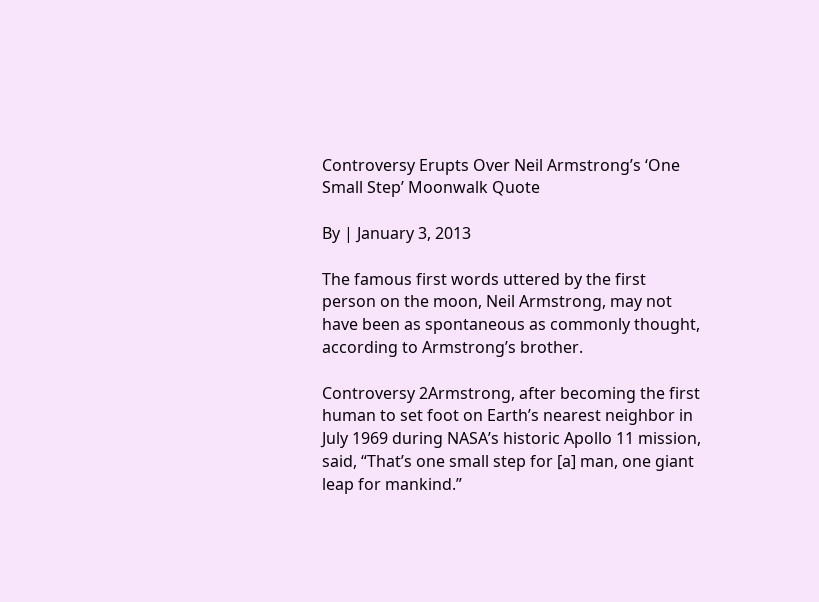Controversy Erupts Over Neil Armstrong’s ‘One Small Step’ Moonwalk Quote

By | January 3, 2013

The famous first words uttered by the first person on the moon, Neil Armstrong, may not have been as spontaneous as commonly thought, according to Armstrong’s brother.

Controversy 2Armstrong, after becoming the first human to set foot on Earth’s nearest neighbor in July 1969 during NASA’s historic Apollo 11 mission, said, “That’s one small step for [a] man, one giant leap for mankind.”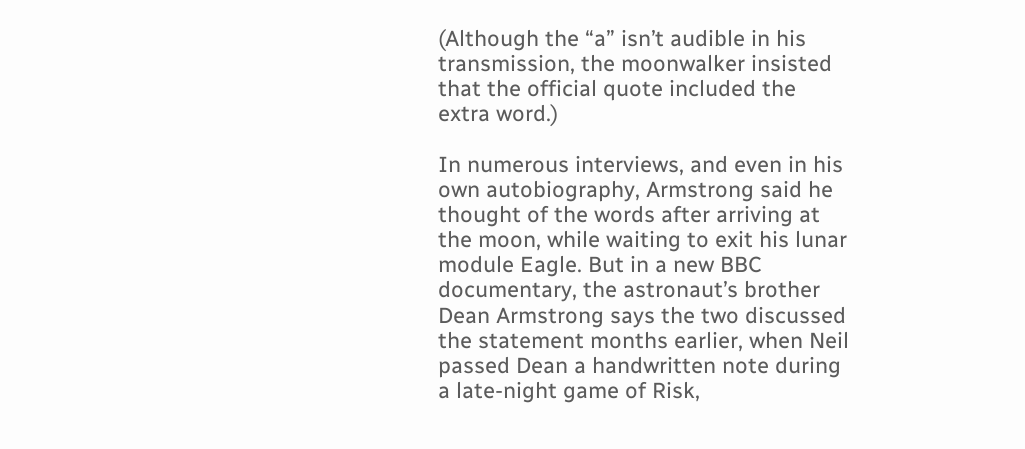(Although the “a” isn’t audible in his transmission, the moonwalker insisted that the official quote included the extra word.)

In numerous interviews, and even in his own autobiography, Armstrong said he thought of the words after arriving at the moon, while waiting to exit his lunar module Eagle. But in a new BBC documentary, the astronaut’s brother Dean Armstrong says the two discussed the statement months earlier, when Neil passed Dean a handwritten note during a late-night game of Risk,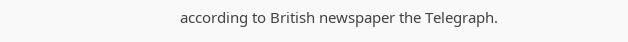according to British newspaper the Telegraph.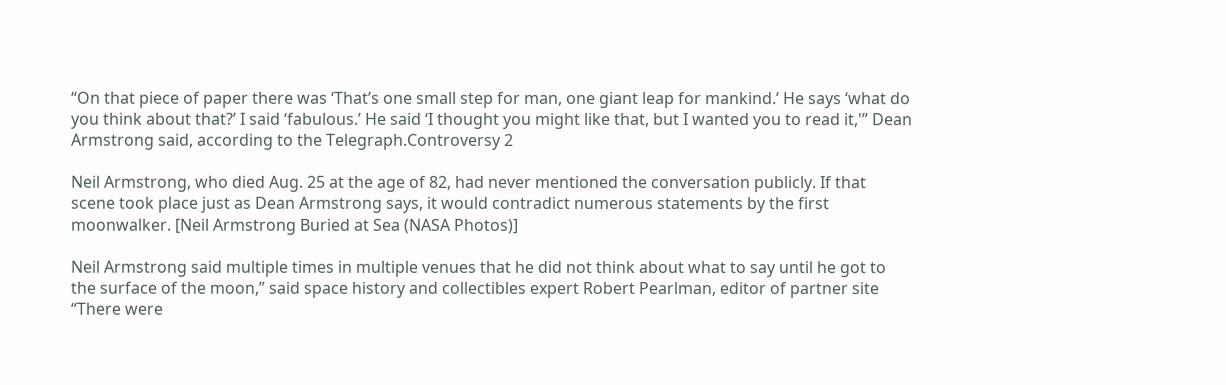“On that piece of paper there was ‘That’s one small step for man, one giant leap for mankind.’ He says ‘what do you think about that?’ I said ‘fabulous.’ He said ‘I thought you might like that, but I wanted you to read it,'” Dean Armstrong said, according to the Telegraph.Controversy 2

Neil Armstrong, who died Aug. 25 at the age of 82, had never mentioned the conversation publicly. If that scene took place just as Dean Armstrong says, it would contradict numerous statements by the first moonwalker. [Neil Armstrong Buried at Sea (NASA Photos)]

Neil Armstrong said multiple times in multiple venues that he did not think about what to say until he got to the surface of the moon,” said space history and collectibles expert Robert Pearlman, editor of partner site “There were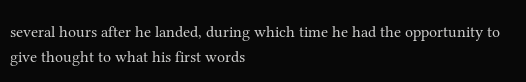several hours after he landed, during which time he had the opportunity to give thought to what his first words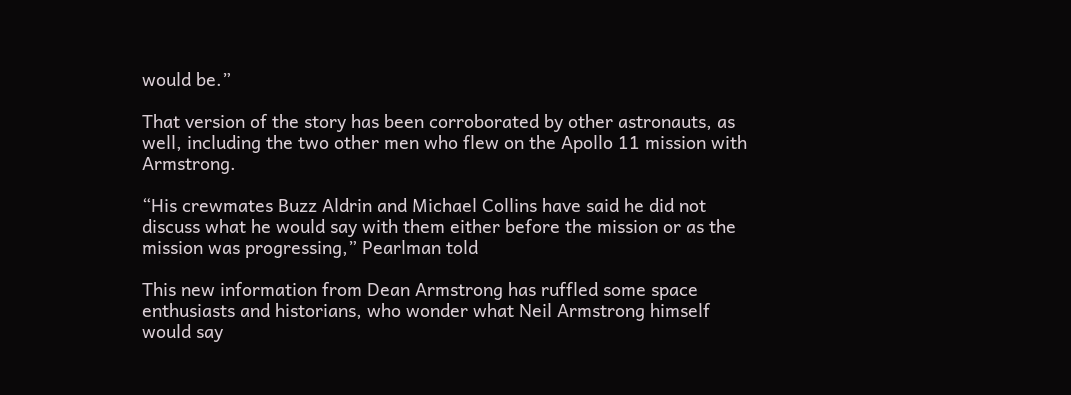would be.”

That version of the story has been corroborated by other astronauts, as well, including the two other men who flew on the Apollo 11 mission with Armstrong.

“His crewmates Buzz Aldrin and Michael Collins have said he did not discuss what he would say with them either before the mission or as the mission was progressing,” Pearlman told

This new information from Dean Armstrong has ruffled some space enthusiasts and historians, who wonder what Neil Armstrong himself would say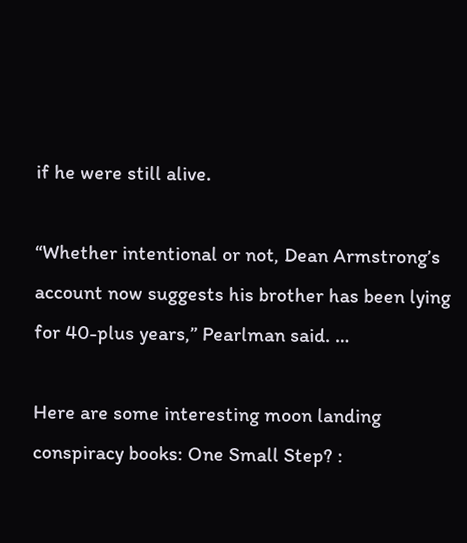if he were still alive.

“Whether intentional or not, Dean Armstrong’s account now suggests his brother has been lying for 40-plus years,” Pearlman said. …

Here are some interesting moon landing conspiracy books: One Small Step? :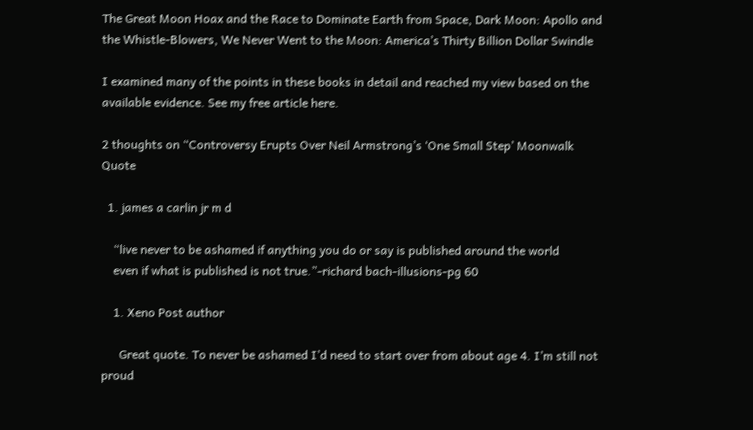The Great Moon Hoax and the Race to Dominate Earth from Space, Dark Moon: Apollo and the Whistle-Blowers, We Never Went to the Moon: America’s Thirty Billion Dollar Swindle

I examined many of the points in these books in detail and reached my view based on the available evidence. See my free article here.

2 thoughts on “Controversy Erupts Over Neil Armstrong’s ‘One Small Step’ Moonwalk Quote

  1. james a carlin jr m d

    “live never to be ashamed if anything you do or say is published around the world
    even if what is published is not true.”-richard bach-illusions-pg 60

    1. Xeno Post author

      Great quote. To never be ashamed I’d need to start over from about age 4. I’m still not proud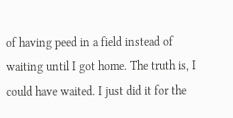of having peed in a field instead of waiting until I got home. The truth is, I could have waited. I just did it for the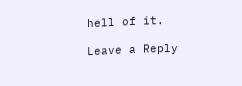hell of it.

Leave a Reply